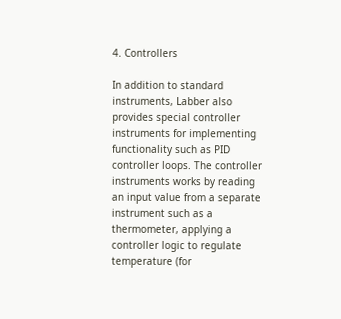4. Controllers

In addition to standard instruments, Labber also provides special controller instruments for implementing functionality such as PID controller loops. The controller instruments works by reading an input value from a separate instrument such as a thermometer, applying a controller logic to regulate temperature (for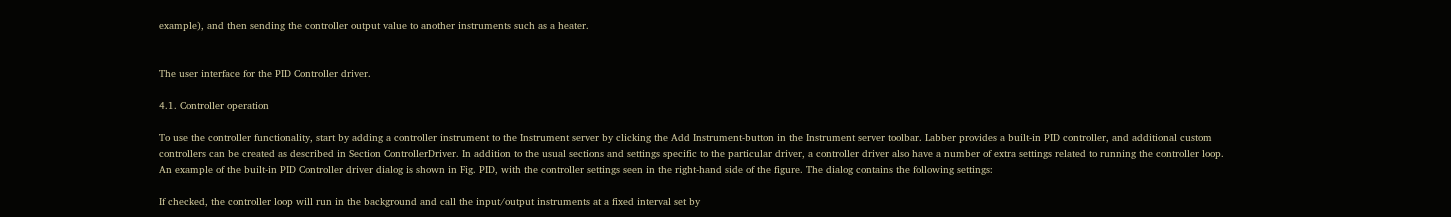example), and then sending the controller output value to another instruments such as a heater.


The user interface for the PID Controller driver.

4.1. Controller operation

To use the controller functionality, start by adding a controller instrument to the Instrument server by clicking the Add Instrument-button in the Instrument server toolbar. Labber provides a built-in PID controller, and additional custom controllers can be created as described in Section ControllerDriver. In addition to the usual sections and settings specific to the particular driver, a controller driver also have a number of extra settings related to running the controller loop. An example of the built-in PID Controller driver dialog is shown in Fig. PID, with the controller settings seen in the right-hand side of the figure. The dialog contains the following settings:

If checked, the controller loop will run in the background and call the input/output instruments at a fixed interval set by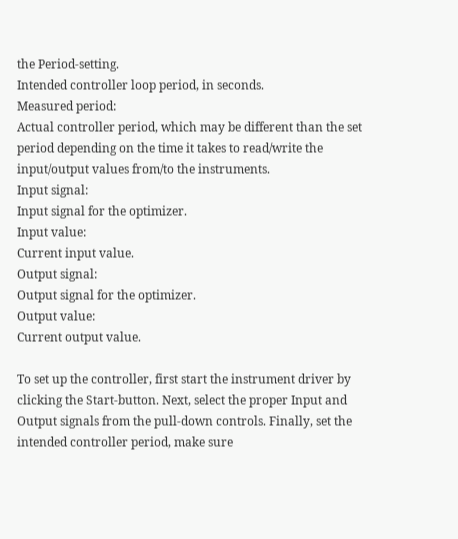the Period-setting.
Intended controller loop period, in seconds.
Measured period:
Actual controller period, which may be different than the set period depending on the time it takes to read/write the input/output values from/to the instruments.
Input signal:
Input signal for the optimizer.
Input value:
Current input value.
Output signal:
Output signal for the optimizer.
Output value:
Current output value.

To set up the controller, first start the instrument driver by clicking the Start-button. Next, select the proper Input and Output signals from the pull-down controls. Finally, set the intended controller period, make sure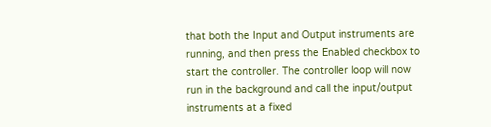that both the Input and Output instruments are running, and then press the Enabled checkbox to start the controller. The controller loop will now run in the background and call the input/output instruments at a fixed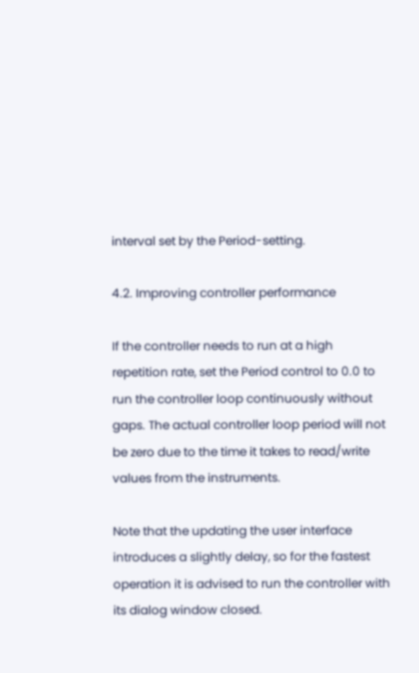interval set by the Period-setting.

4.2. Improving controller performance

If the controller needs to run at a high repetition rate, set the Period control to 0.0 to run the controller loop continuously without gaps. The actual controller loop period will not be zero due to the time it takes to read/write values from the instruments.

Note that the updating the user interface introduces a slightly delay, so for the fastest operation it is advised to run the controller with its dialog window closed.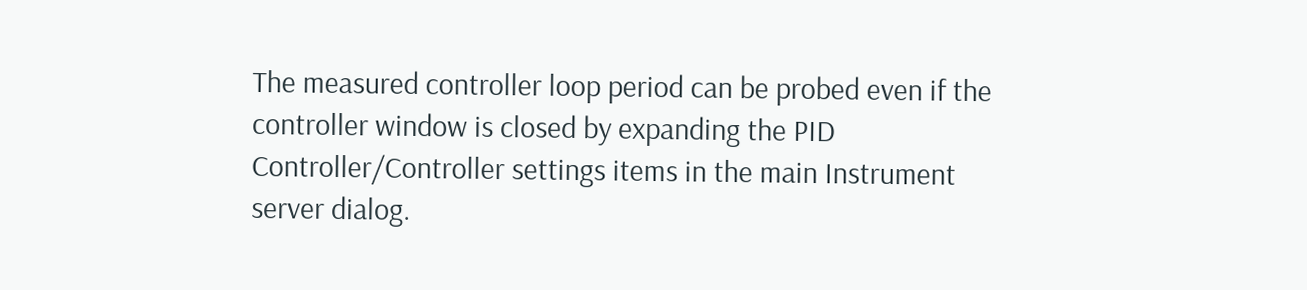The measured controller loop period can be probed even if the controller window is closed by expanding the PID Controller/Controller settings items in the main Instrument server dialog.